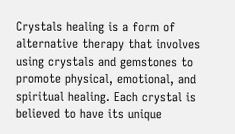Crystals healing is a form of alternative therapy that involves using crystals and gemstones to promote physical, emotional, and spiritual healing. Each crystal is believed to have its unique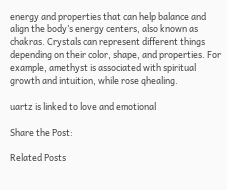energy and properties that can help balance and align the body’s energy centers, also known as chakras. Crystals can represent different things depending on their color, shape, and properties. For example, amethyst is associated with spiritual growth and intuition, while rose qhealing.

uartz is linked to love and emotional

Share the Post:

Related Posts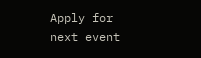Apply for next event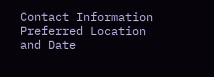Contact Information
Preferred Location and Date